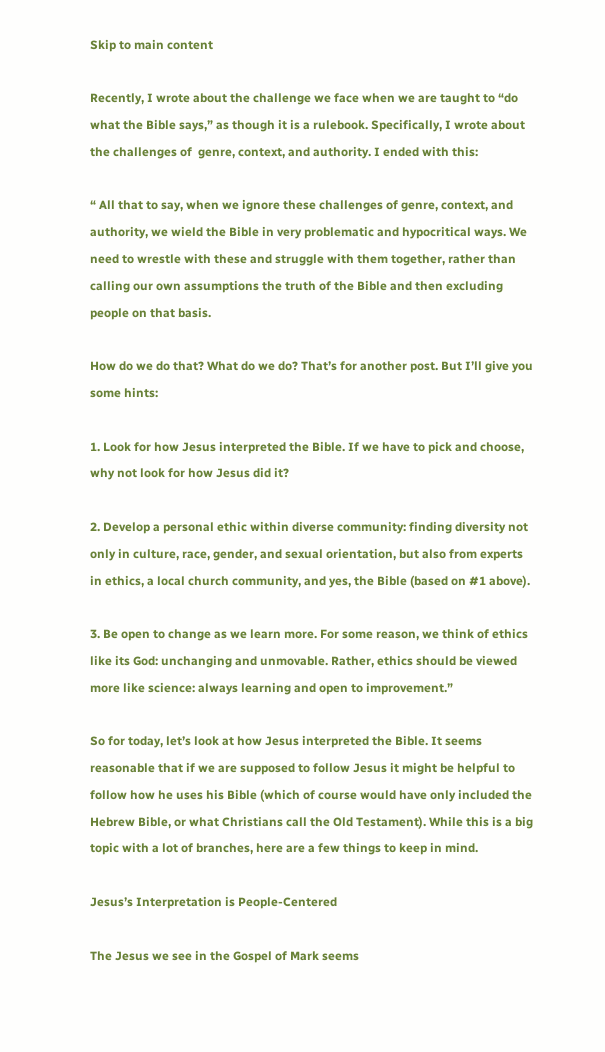Skip to main content

Recently, I wrote about the challenge we face when we are taught to “do what the Bible says,” as though it is a rulebook. Specifically, I wrote about the challenges of  genre, context, and authority. I ended with this:

“ All that to say, when we ignore these challenges of genre, context, and authority, we wield the Bible in very problematic and hypocritical ways. We need to wrestle with these and struggle with them together, rather than calling our own assumptions the truth of the Bible and then excluding people on that basis.

How do we do that? What do we do? That’s for another post. But I’ll give you some hints:

1. Look for how Jesus interpreted the Bible. If we have to pick and choose, why not look for how Jesus did it?

2. Develop a personal ethic within diverse community: finding diversity not only in culture, race, gender, and sexual orientation, but also from experts in ethics, a local church community, and yes, the Bible (based on #1 above).

3. Be open to change as we learn more. For some reason, we think of ethics like its God: unchanging and unmovable. Rather, ethics should be viewed more like science: always learning and open to improvement.”

So for today, let’s look at how Jesus interpreted the Bible. It seems reasonable that if we are supposed to follow Jesus it might be helpful to follow how he uses his Bible (which of course would have only included the Hebrew Bible, or what Christians call the Old Testament). While this is a big topic with a lot of branches, here are a few things to keep in mind.

Jesus’s Interpretation is People-Centered

The Jesus we see in the Gospel of Mark seems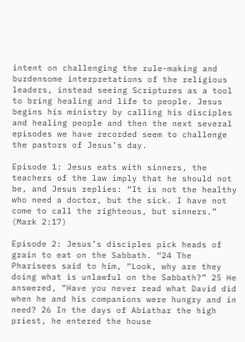intent on challenging the rule-making and burdensome interpretations of the religious leaders, instead seeing Scriptures as a tool to bring healing and life to people. Jesus begins his ministry by calling his disciples and healing people and then the next several episodes we have recorded seem to challenge the pastors of Jesus’s day.

Episode 1: Jesus eats with sinners, the teachers of the law imply that he should not be, and Jesus replies: “It is not the healthy who need a doctor, but the sick. I have not come to call the righteous, but sinners.” (Mark 2:17)

Episode 2: Jesus’s disciples pick heads of grain to eat on the Sabbath. “24 The Pharisees said to him, “Look, why are they doing what is unlawful on the Sabbath?” 25 He answered, “Have you never read what David did when he and his companions were hungry and in need? 26 In the days of Abiathar the high priest, he entered the house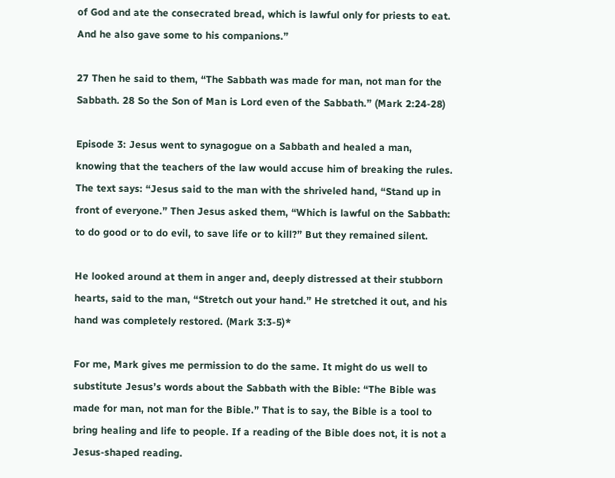of God and ate the consecrated bread, which is lawful only for priests to eat. And he also gave some to his companions.”

27 Then he said to them, “The Sabbath was made for man, not man for the Sabbath. 28 So the Son of Man is Lord even of the Sabbath.” (Mark 2:24-28)

Episode 3: Jesus went to synagogue on a Sabbath and healed a man, knowing that the teachers of the law would accuse him of breaking the rules. The text says: “Jesus said to the man with the shriveled hand, “Stand up in front of everyone.” Then Jesus asked them, “Which is lawful on the Sabbath: to do good or to do evil, to save life or to kill?” But they remained silent.

He looked around at them in anger and, deeply distressed at their stubborn hearts, said to the man, “Stretch out your hand.” He stretched it out, and his hand was completely restored. (Mark 3:3-5)*

For me, Mark gives me permission to do the same. It might do us well to substitute Jesus’s words about the Sabbath with the Bible: “The Bible was made for man, not man for the Bible.” That is to say, the Bible is a tool to bring healing and life to people. If a reading of the Bible does not, it is not a Jesus-shaped reading.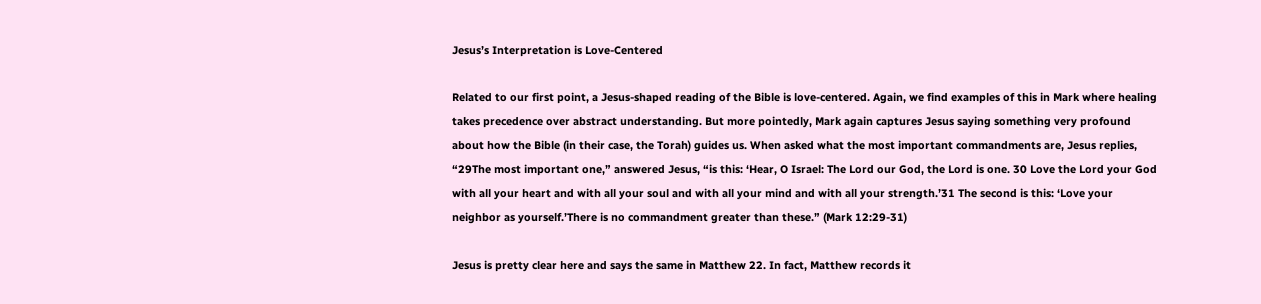Jesus’s Interpretation is Love-Centered

Related to our first point, a Jesus-shaped reading of the Bible is love-centered. Again, we find examples of this in Mark where healing takes precedence over abstract understanding. But more pointedly, Mark again captures Jesus saying something very profound about how the Bible (in their case, the Torah) guides us. When asked what the most important commandments are, Jesus replies, “29The most important one,” answered Jesus, “is this: ‘Hear, O Israel: The Lord our God, the Lord is one. 30 Love the Lord your God with all your heart and with all your soul and with all your mind and with all your strength.’31 The second is this: ‘Love your neighbor as yourself.’There is no commandment greater than these.” (Mark 12:29-31)

Jesus is pretty clear here and says the same in Matthew 22. In fact, Matthew records it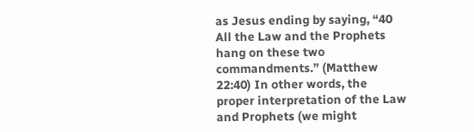as Jesus ending by saying, “40 All the Law and the Prophets hang on these two commandments.” (Matthew 22:40) In other words, the proper interpretation of the Law and Prophets (we might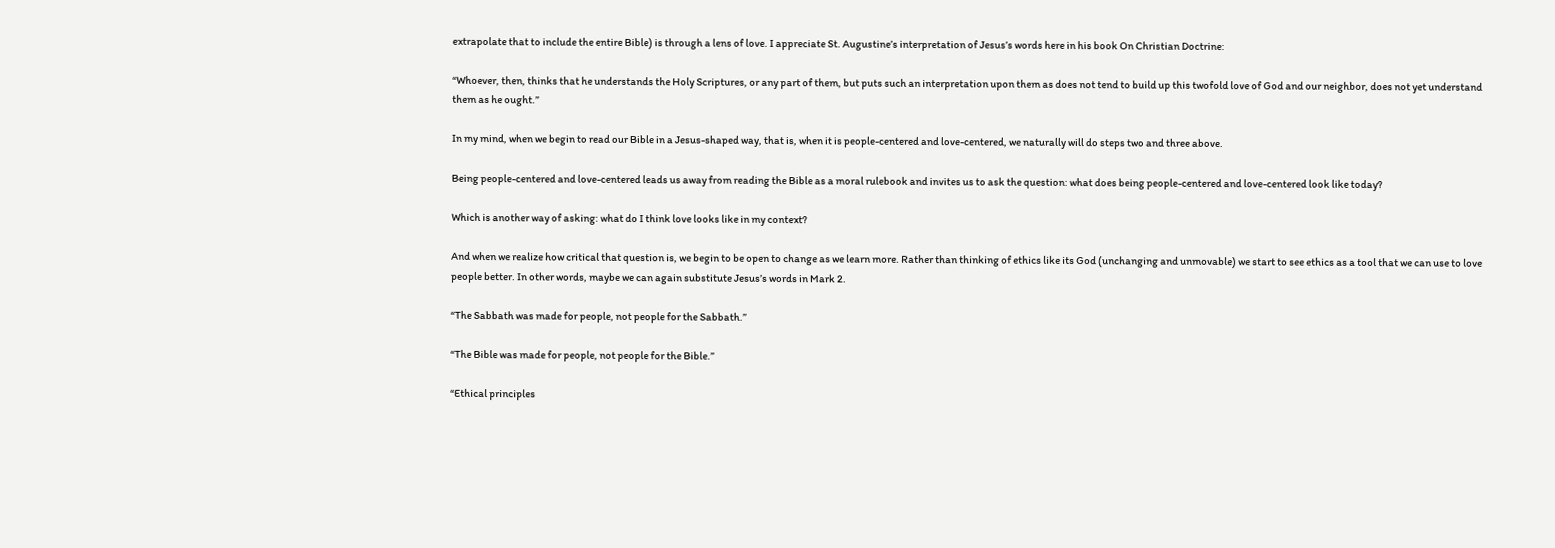extrapolate that to include the entire Bible) is through a lens of love. I appreciate St. Augustine’s interpretation of Jesus’s words here in his book On Christian Doctrine:

“Whoever, then, thinks that he understands the Holy Scriptures, or any part of them, but puts such an interpretation upon them as does not tend to build up this twofold love of God and our neighbor, does not yet understand them as he ought.”

In my mind, when we begin to read our Bible in a Jesus-shaped way, that is, when it is people-centered and love-centered, we naturally will do steps two and three above.

Being people-centered and love-centered leads us away from reading the Bible as a moral rulebook and invites us to ask the question: what does being people-centered and love-centered look like today?

Which is another way of asking: what do I think love looks like in my context?

And when we realize how critical that question is, we begin to be open to change as we learn more. Rather than thinking of ethics like its God (unchanging and unmovable) we start to see ethics as a tool that we can use to love people better. In other words, maybe we can again substitute Jesus’s words in Mark 2.

“The Sabbath was made for people, not people for the Sabbath.”

“The Bible was made for people, not people for the Bible.”

“Ethical principles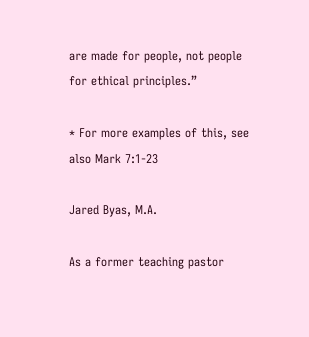are made for people, not people for ethical principles.”

* For more examples of this, see also Mark 7:1-23

Jared Byas, M.A.

As a former teaching pastor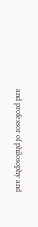and professor of philosophy and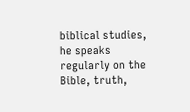biblical studies, he speaks regularly on the Bible, truth,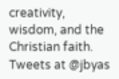creativity, wisdom, and the Christian faith. Tweets at @jbyas